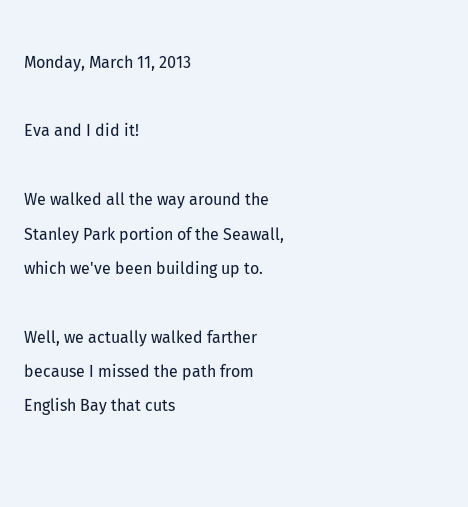Monday, March 11, 2013

Eva and I did it!

We walked all the way around the Stanley Park portion of the Seawall, which we've been building up to.

Well, we actually walked farther because I missed the path from English Bay that cuts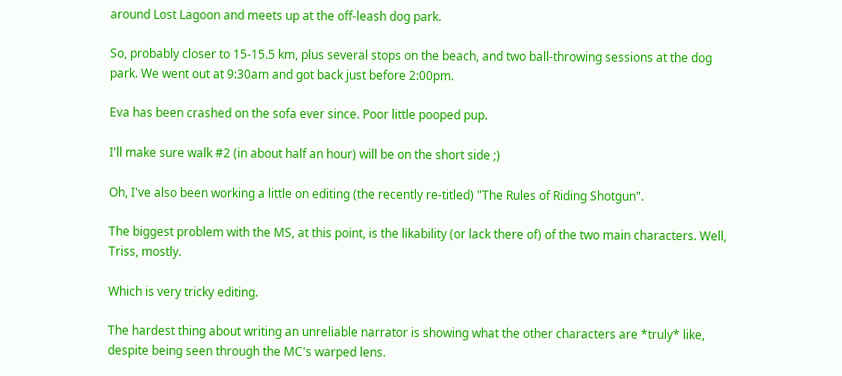around Lost Lagoon and meets up at the off-leash dog park.

So, probably closer to 15-15.5 km, plus several stops on the beach, and two ball-throwing sessions at the dog park. We went out at 9:30am and got back just before 2:00pm.

Eva has been crashed on the sofa ever since. Poor little pooped pup.

I'll make sure walk #2 (in about half an hour) will be on the short side ;)

Oh, I've also been working a little on editing (the recently re-titled) "The Rules of Riding Shotgun".

The biggest problem with the MS, at this point, is the likability (or lack there of) of the two main characters. Well, Triss, mostly.

Which is very tricky editing.

The hardest thing about writing an unreliable narrator is showing what the other characters are *truly* like, despite being seen through the MC's warped lens.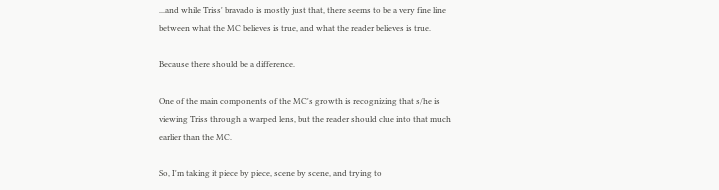...and while Triss' bravado is mostly just that, there seems to be a very fine line between what the MC believes is true, and what the reader believes is true.

Because there should be a difference.

One of the main components of the MC's growth is recognizing that s/he is viewing Triss through a warped lens, but the reader should clue into that much earlier than the MC.

So, I'm taking it piece by piece, scene by scene, and trying to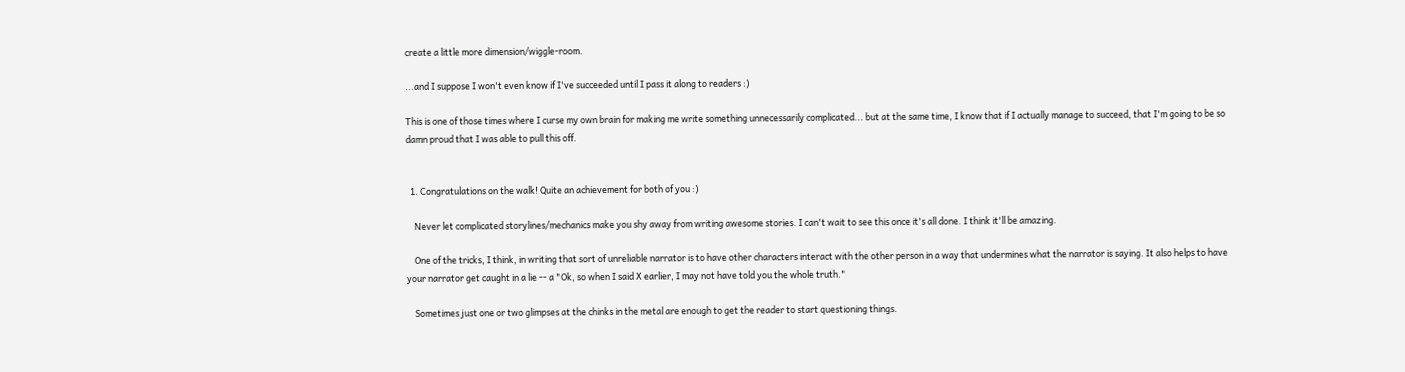create a little more dimension/wiggle-room.

...and I suppose I won't even know if I've succeeded until I pass it along to readers :)

This is one of those times where I curse my own brain for making me write something unnecessarily complicated... but at the same time, I know that if I actually manage to succeed, that I'm going to be so damn proud that I was able to pull this off.


  1. Congratulations on the walk! Quite an achievement for both of you :)

    Never let complicated storylines/mechanics make you shy away from writing awesome stories. I can't wait to see this once it's all done. I think it'll be amazing.

    One of the tricks, I think, in writing that sort of unreliable narrator is to have other characters interact with the other person in a way that undermines what the narrator is saying. It also helps to have your narrator get caught in a lie -- a "Ok, so when I said X earlier, I may not have told you the whole truth."

    Sometimes just one or two glimpses at the chinks in the metal are enough to get the reader to start questioning things.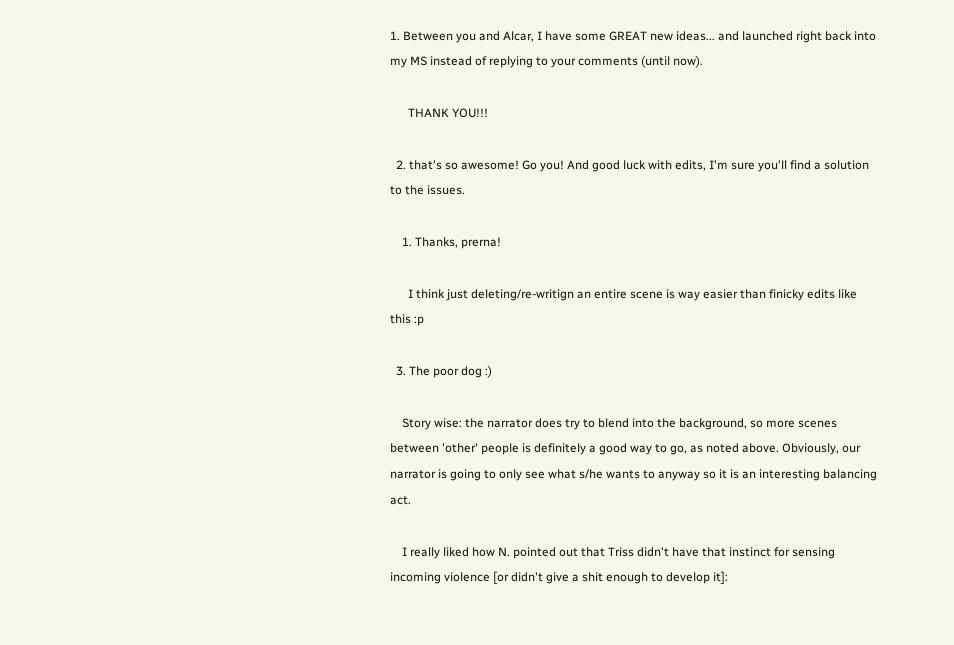1. Between you and Alcar, I have some GREAT new ideas... and launched right back into my MS instead of replying to your comments (until now).

      THANK YOU!!!

  2. that's so awesome! Go you! And good luck with edits, I'm sure you'll find a solution to the issues.

    1. Thanks, prerna!

      I think just deleting/re-writign an entire scene is way easier than finicky edits like this :p

  3. The poor dog :)

    Story wise: the narrator does try to blend into the background, so more scenes between 'other' people is definitely a good way to go, as noted above. Obviously, our narrator is going to only see what s/he wants to anyway so it is an interesting balancing act.

    I really liked how N. pointed out that Triss didn't have that instinct for sensing incoming violence [or didn't give a shit enough to develop it]: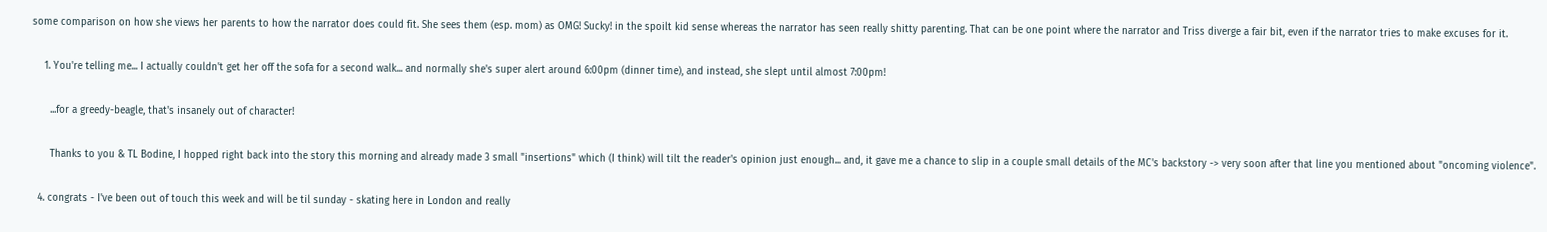some comparison on how she views her parents to how the narrator does could fit. She sees them (esp. mom) as OMG! Sucky! in the spoilt kid sense whereas the narrator has seen really shitty parenting. That can be one point where the narrator and Triss diverge a fair bit, even if the narrator tries to make excuses for it.

    1. You're telling me... I actually couldn't get her off the sofa for a second walk... and normally she's super alert around 6:00pm (dinner time), and instead, she slept until almost 7:00pm!

      ...for a greedy-beagle, that's insanely out of character!

      Thanks to you & TL Bodine, I hopped right back into the story this morning and already made 3 small "insertions" which (I think) will tilt the reader's opinion just enough... and, it gave me a chance to slip in a couple small details of the MC's backstory -> very soon after that line you mentioned about "oncoming violence".

  4. congrats - I've been out of touch this week and will be til sunday - skating here in London and really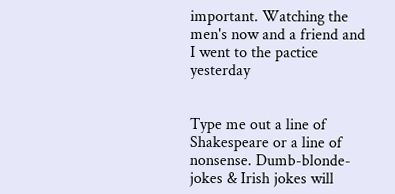important. Watching the men's now and a friend and I went to the pactice yesterday


Type me out a line of Shakespeare or a line of nonsense. Dumb-blonde-jokes & Irish jokes will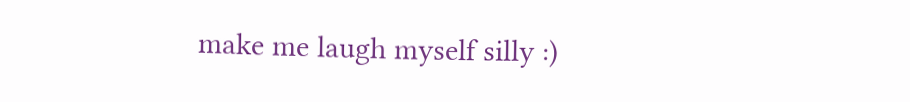make me laugh myself silly :)